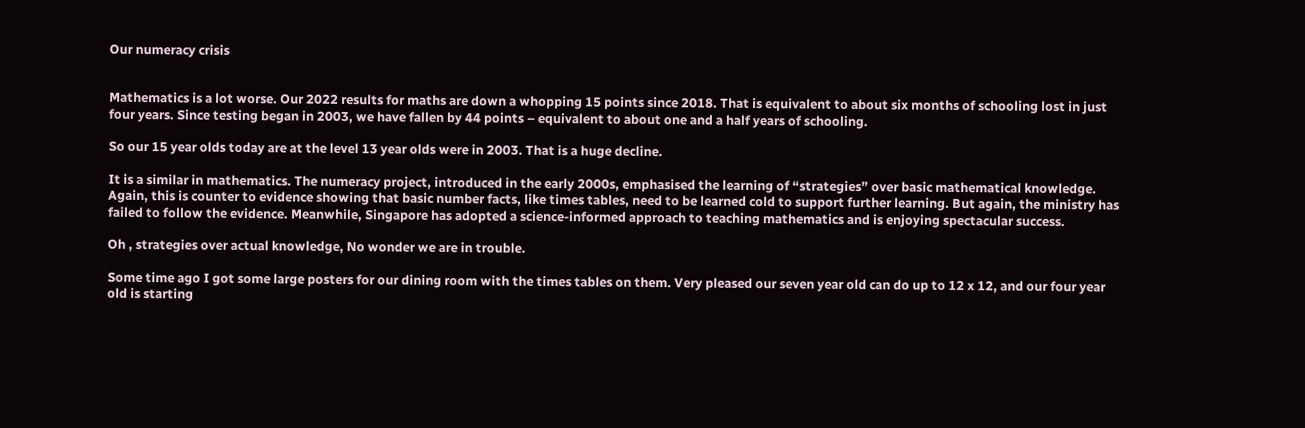Our numeracy crisis


Mathematics is a lot worse. Our 2022 results for maths are down a whopping 15 points since 2018. That is equivalent to about six months of schooling lost in just four years. Since testing began in 2003, we have fallen by 44 points – equivalent to about one and a half years of schooling.

So our 15 year olds today are at the level 13 year olds were in 2003. That is a huge decline.

It is a similar in mathematics. The numeracy project, introduced in the early 2000s, emphasised the learning of “strategies” over basic mathematical knowledge. Again, this is counter to evidence showing that basic number facts, like times tables, need to be learned cold to support further learning. But again, the ministry has failed to follow the evidence. Meanwhile, Singapore has adopted a science-informed approach to teaching mathematics and is enjoying spectacular success.

Oh , strategies over actual knowledge, No wonder we are in trouble.

Some time ago I got some large posters for our dining room with the times tables on them. Very pleased our seven year old can do up to 12 x 12, and our four year old is starting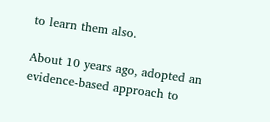to learn them also.

About 10 years ago, adopted an evidence-based approach to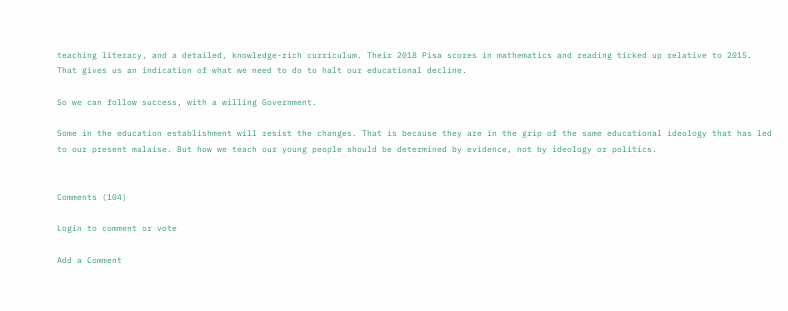teaching literacy, and a detailed, knowledge-rich curriculum. Their 2018 Pisa scores in mathematics and reading ticked up relative to 2015. That gives us an indication of what we need to do to halt our educational decline.

So we can follow success, with a willing Government.

Some in the education establishment will resist the changes. That is because they are in the grip of the same educational ideology that has led to our present malaise. But how we teach our young people should be determined by evidence, not by ideology or politics.


Comments (104)

Login to comment or vote

Add a Comment